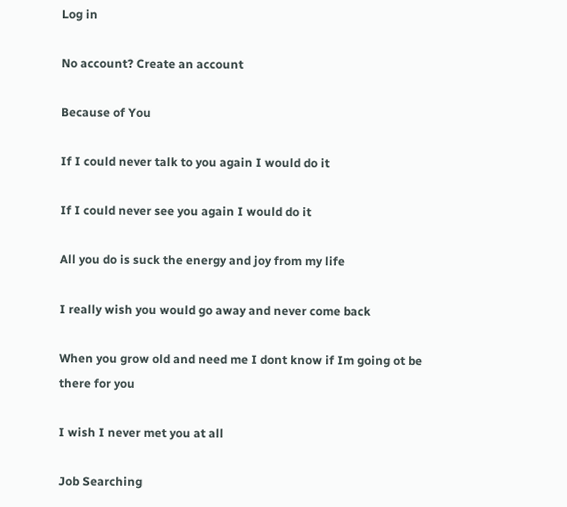Log in

No account? Create an account

Because of You

If I could never talk to you again I would do it

If I could never see you again I would do it

All you do is suck the energy and joy from my life

I really wish you would go away and never come back

When you grow old and need me I dont know if Im going ot be there for you

I wish I never met you at all

Job Searching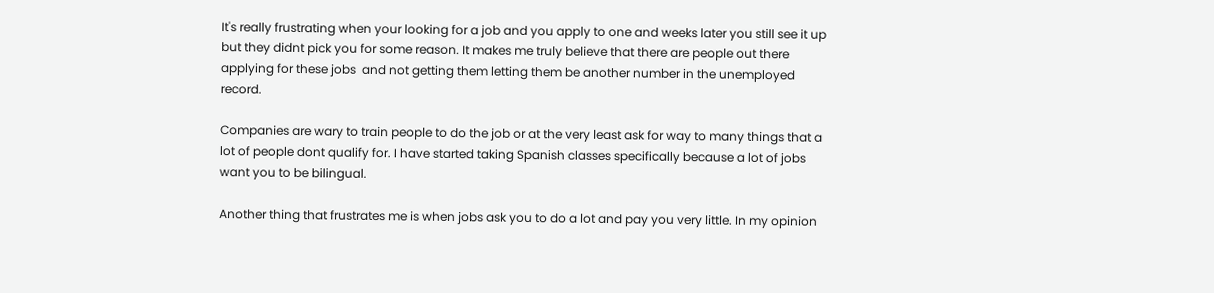It's really frustrating when your looking for a job and you apply to one and weeks later you still see it up but they didnt pick you for some reason. It makes me truly believe that there are people out there applying for these jobs  and not getting them letting them be another number in the unemployed record.

Companies are wary to train people to do the job or at the very least ask for way to many things that a lot of people dont qualify for. I have started taking Spanish classes specifically because a lot of jobs want you to be bilingual.

Another thing that frustrates me is when jobs ask you to do a lot and pay you very little. In my opinion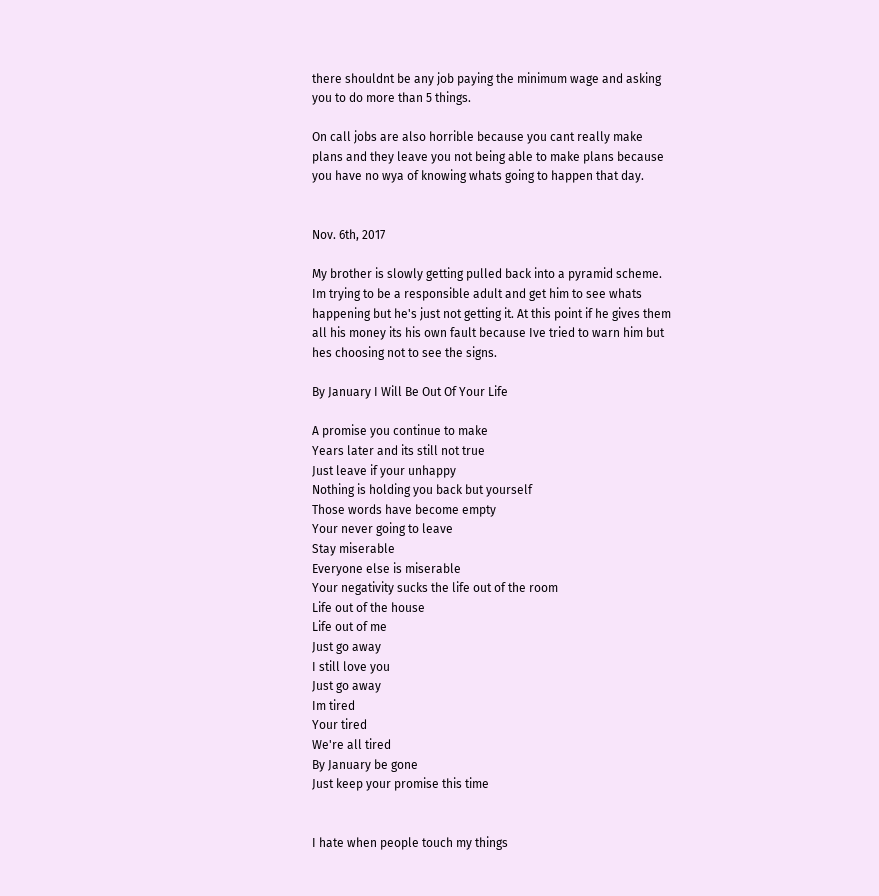there shouldnt be any job paying the minimum wage and asking you to do more than 5 things.

On call jobs are also horrible because you cant really make plans and they leave you not being able to make plans because you have no wya of knowing whats going to happen that day.


Nov. 6th, 2017

My brother is slowly getting pulled back into a pyramid scheme. Im trying to be a responsible adult and get him to see whats happening but he's just not getting it. At this point if he gives them all his money its his own fault because Ive tried to warn him but hes choosing not to see the signs.

By January I Will Be Out Of Your Life

A promise you continue to make
Years later and its still not true
Just leave if your unhappy
Nothing is holding you back but yourself
Those words have become empty
Your never going to leave
Stay miserable
Everyone else is miserable
Your negativity sucks the life out of the room
Life out of the house
Life out of me
Just go away
I still love you
Just go away
Im tired
Your tired
We're all tired
By January be gone
Just keep your promise this time


I hate when people touch my things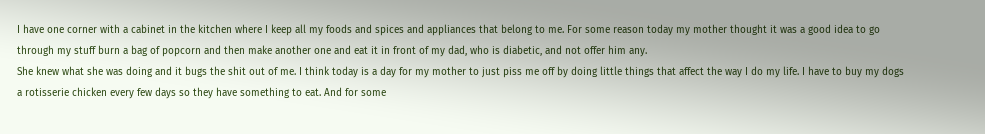I have one corner with a cabinet in the kitchen where I keep all my foods and spices and appliances that belong to me. For some reason today my mother thought it was a good idea to go through my stuff burn a bag of popcorn and then make another one and eat it in front of my dad, who is diabetic, and not offer him any.
She knew what she was doing and it bugs the shit out of me. I think today is a day for my mother to just piss me off by doing little things that affect the way I do my life. I have to buy my dogs a rotisserie chicken every few days so they have something to eat. And for some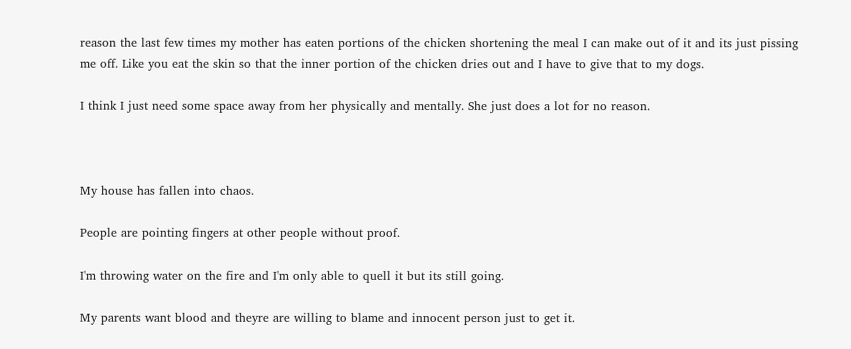reason the last few times my mother has eaten portions of the chicken shortening the meal I can make out of it and its just pissing me off. Like you eat the skin so that the inner portion of the chicken dries out and I have to give that to my dogs.

I think I just need some space away from her physically and mentally. She just does a lot for no reason.



My house has fallen into chaos.

People are pointing fingers at other people without proof.

I'm throwing water on the fire and I'm only able to quell it but its still going.

My parents want blood and theyre are willing to blame and innocent person just to get it.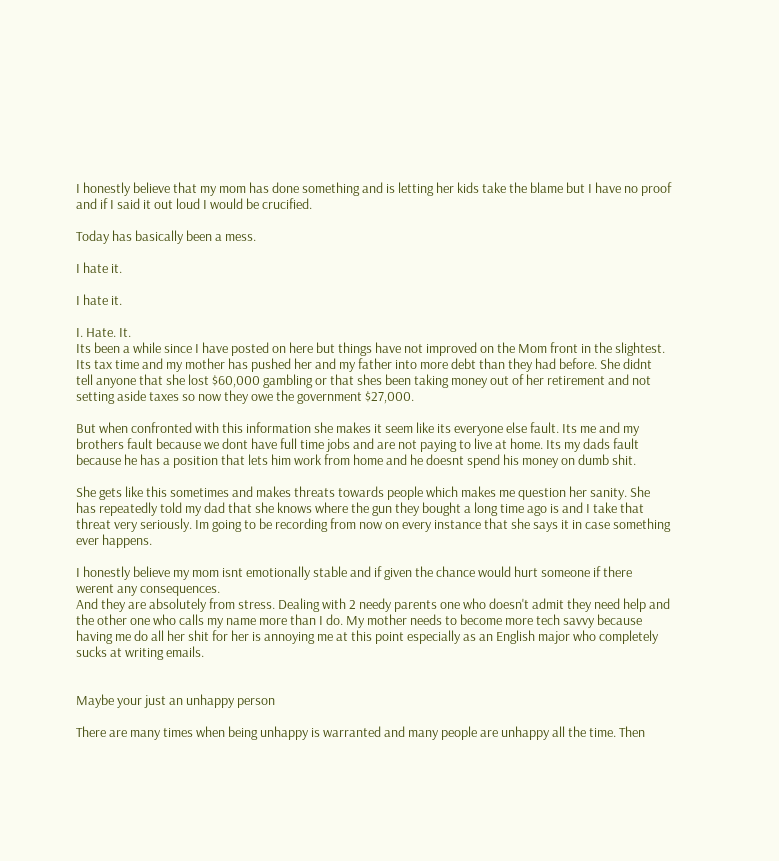I honestly believe that my mom has done something and is letting her kids take the blame but I have no proof and if I said it out loud I would be crucified.

Today has basically been a mess.

I hate it.

I hate it.

I. Hate. It.
Its been a while since I have posted on here but things have not improved on the Mom front in the slightest. Its tax time and my mother has pushed her and my father into more debt than they had before. She didnt tell anyone that she lost $60,000 gambling or that shes been taking money out of her retirement and not setting aside taxes so now they owe the government $27,000.

But when confronted with this information she makes it seem like its everyone else fault. Its me and my brothers fault because we dont have full time jobs and are not paying to live at home. Its my dads fault because he has a position that lets him work from home and he doesnt spend his money on dumb shit.

She gets like this sometimes and makes threats towards people which makes me question her sanity. She has repeatedly told my dad that she knows where the gun they bought a long time ago is and I take that threat very seriously. Im going to be recording from now on every instance that she says it in case something ever happens.

I honestly believe my mom isnt emotionally stable and if given the chance would hurt someone if there werent any consequences.
And they are absolutely from stress. Dealing with 2 needy parents one who doesn't admit they need help and the other one who calls my name more than I do. My mother needs to become more tech savvy because having me do all her shit for her is annoying me at this point especially as an English major who completely sucks at writing emails.


Maybe your just an unhappy person

There are many times when being unhappy is warranted and many people are unhappy all the time. Then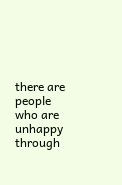there are people who are unhappy through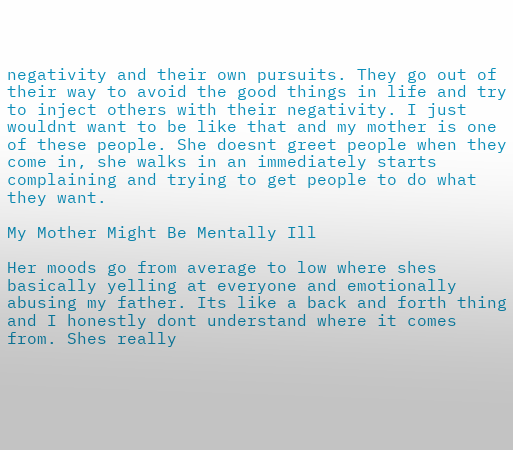negativity and their own pursuits. They go out of their way to avoid the good things in life and try to inject others with their negativity. I just wouldnt want to be like that and my mother is one of these people. She doesnt greet people when they come in, she walks in an immediately starts complaining and trying to get people to do what they want.

My Mother Might Be Mentally Ill

Her moods go from average to low where shes basically yelling at everyone and emotionally abusing my father. Its like a back and forth thing and I honestly dont understand where it comes from. Shes really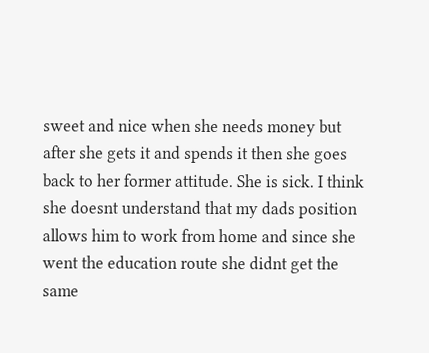sweet and nice when she needs money but after she gets it and spends it then she goes back to her former attitude. She is sick. I think she doesnt understand that my dads position allows him to work from home and since she went the education route she didnt get the same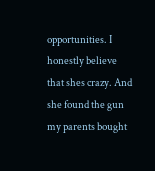opportunities. I honestly believe that shes crazy. And she found the gun my parents bought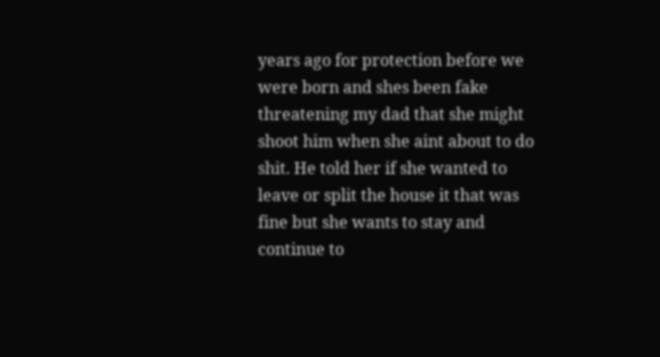years ago for protection before we were born and shes been fake threatening my dad that she might shoot him when she aint about to do shit. He told her if she wanted to leave or split the house it that was fine but she wants to stay and continue to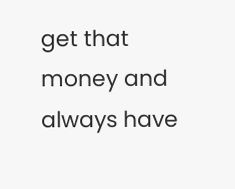get that money and always have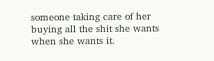someone taking care of her buying all the shit she wants when she wants it.